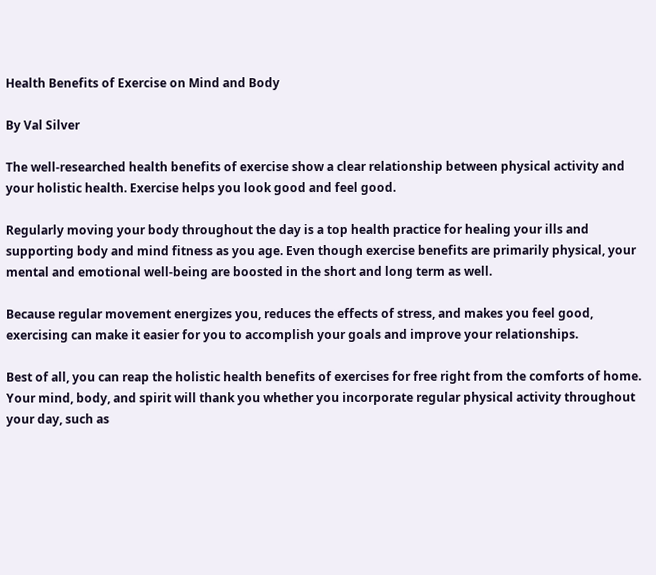Health Benefits of Exercise on Mind and Body

By Val Silver

The well-researched health benefits of exercise show a clear relationship between physical activity and your holistic health. Exercise helps you look good and feel good.

Regularly moving your body throughout the day is a top health practice for healing your ills and supporting body and mind fitness as you age. Even though exercise benefits are primarily physical, your mental and emotional well-being are boosted in the short and long term as well.

Because regular movement energizes you, reduces the effects of stress, and makes you feel good, exercising can make it easier for you to accomplish your goals and improve your relationships.

Best of all, you can reap the holistic health benefits of exercises for free right from the comforts of home. Your mind, body, and spirit will thank you whether you incorporate regular physical activity throughout your day, such as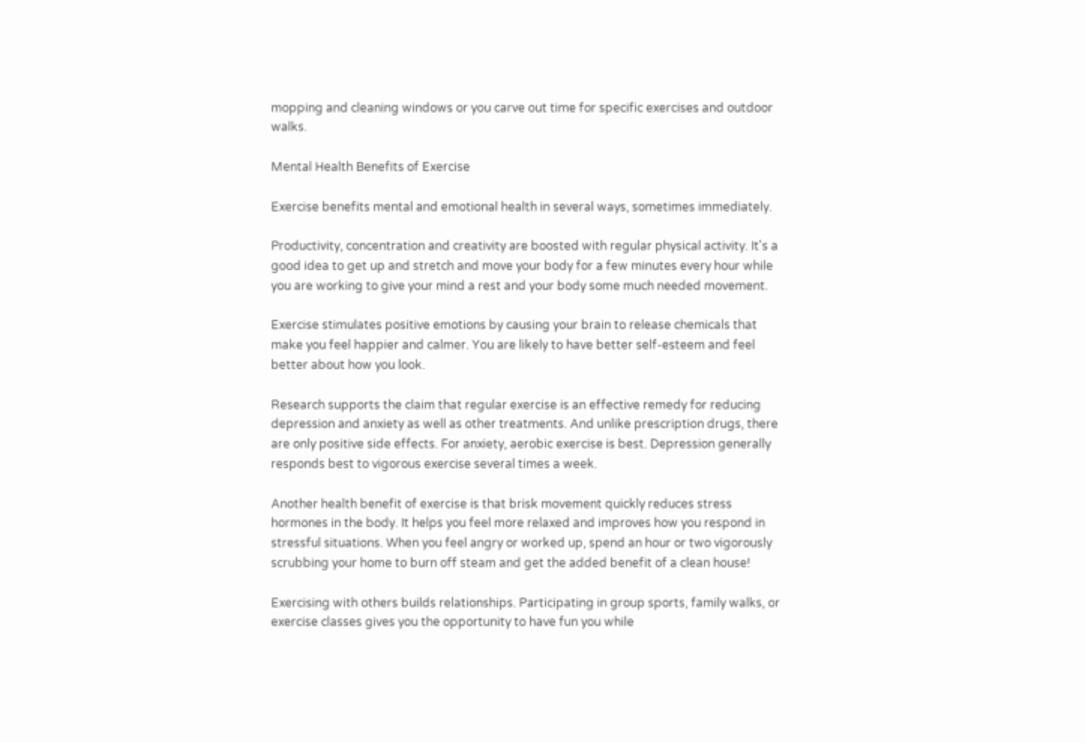mopping and cleaning windows or you carve out time for specific exercises and outdoor walks.

Mental Health Benefits of Exercise

Exercise benefits mental and emotional health in several ways, sometimes immediately.

Productivity, concentration and creativity are boosted with regular physical activity. It's a good idea to get up and stretch and move your body for a few minutes every hour while you are working to give your mind a rest and your body some much needed movement.

Exercise stimulates positive emotions by causing your brain to release chemicals that make you feel happier and calmer. You are likely to have better self-esteem and feel better about how you look.

Research supports the claim that regular exercise is an effective remedy for reducing depression and anxiety as well as other treatments. And unlike prescription drugs, there are only positive side effects. For anxiety, aerobic exercise is best. Depression generally responds best to vigorous exercise several times a week.

Another health benefit of exercise is that brisk movement quickly reduces stress hormones in the body. It helps you feel more relaxed and improves how you respond in stressful situations. When you feel angry or worked up, spend an hour or two vigorously scrubbing your home to burn off steam and get the added benefit of a clean house!

Exercising with others builds relationships. Participating in group sports, family walks, or exercise classes gives you the opportunity to have fun you while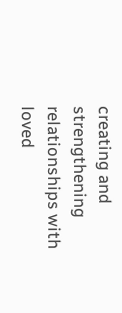creating and strengthening relationships with loved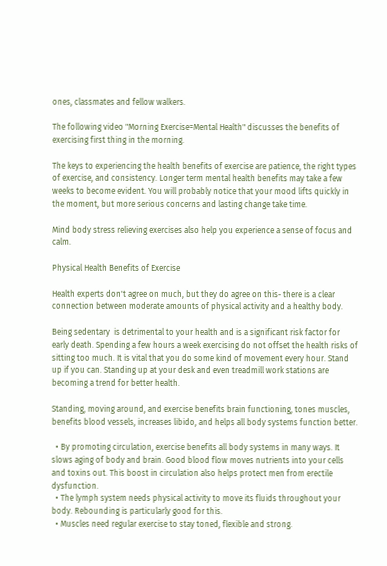ones, classmates and fellow walkers.

The following video "Morning Exercise=Mental Health" discusses the benefits of exercising first thing in the morning.

The keys to experiencing the health benefits of exercise are patience, the right types of exercise, and consistency. Longer term mental health benefits may take a few weeks to become evident. You will probably notice that your mood lifts quickly in the moment, but more serious concerns and lasting change take time.

Mind body stress relieving exercises also help you experience a sense of focus and calm.

Physical Health Benefits of Exercise

Health experts don't agree on much, but they do agree on this- there is a clear connection between moderate amounts of physical activity and a healthy body.

Being sedentary  is detrimental to your health and is a significant risk factor for early death. Spending a few hours a week exercising do not offset the health risks of sitting too much. It is vital that you do some kind of movement every hour. Stand up if you can. Standing up at your desk and even treadmill work stations are becoming a trend for better health.

Standing, moving around, and exercise benefits brain functioning, tones muscles, benefits blood vessels, increases libido, and helps all body systems function better.

  • By promoting circulation, exercise benefits all body systems in many ways. It slows aging of body and brain. Good blood flow moves nutrients into your cells and toxins out. This boost in circulation also helps protect men from erectile dysfunction.
  • The lymph system needs physical activity to move its fluids throughout your body. Rebounding is particularly good for this.
  • Muscles need regular exercise to stay toned, flexible and strong.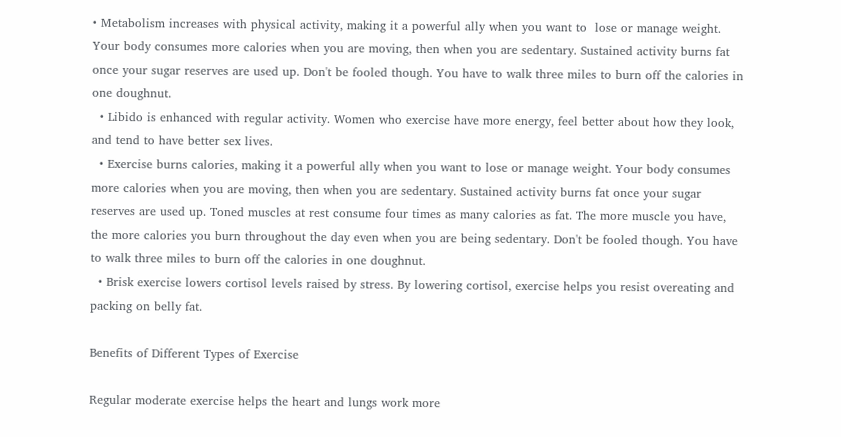• Metabolism increases with physical activity, making it a powerful ally when you want to  lose or manage weight. Your body consumes more calories when you are moving, then when you are sedentary. Sustained activity burns fat once your sugar reserves are used up. Don't be fooled though. You have to walk three miles to burn off the calories in one doughnut.
  • Libido is enhanced with regular activity. Women who exercise have more energy, feel better about how they look, and tend to have better sex lives.
  • Exercise burns calories, making it a powerful ally when you want to lose or manage weight. Your body consumes more calories when you are moving, then when you are sedentary. Sustained activity burns fat once your sugar reserves are used up. Toned muscles at rest consume four times as many calories as fat. The more muscle you have, the more calories you burn throughout the day even when you are being sedentary. Don't be fooled though. You have to walk three miles to burn off the calories in one doughnut.
  • Brisk exercise lowers cortisol levels raised by stress. By lowering cortisol, exercise helps you resist overeating and packing on belly fat.

Benefits of Different Types of Exercise

Regular moderate exercise helps the heart and lungs work more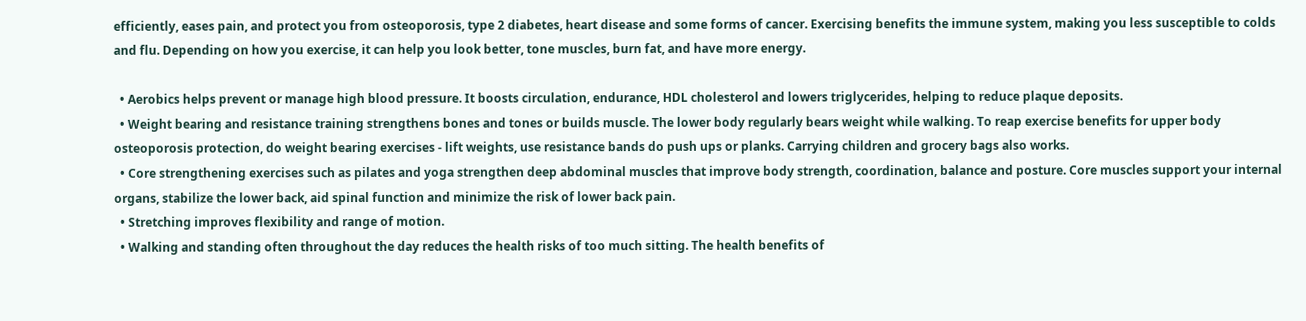efficiently, eases pain, and protect you from osteoporosis, type 2 diabetes, heart disease and some forms of cancer. Exercising benefits the immune system, making you less susceptible to colds and flu. Depending on how you exercise, it can help you look better, tone muscles, burn fat, and have more energy.

  • Aerobics helps prevent or manage high blood pressure. It boosts circulation, endurance, HDL cholesterol and lowers triglycerides, helping to reduce plaque deposits.
  • Weight bearing and resistance training strengthens bones and tones or builds muscle. The lower body regularly bears weight while walking. To reap exercise benefits for upper body osteoporosis protection, do weight bearing exercises - lift weights, use resistance bands do push ups or planks. Carrying children and grocery bags also works.
  • Core strengthening exercises such as pilates and yoga strengthen deep abdominal muscles that improve body strength, coordination, balance and posture. Core muscles support your internal organs, stabilize the lower back, aid spinal function and minimize the risk of lower back pain.
  • Stretching improves flexibility and range of motion.
  • Walking and standing often throughout the day reduces the health risks of too much sitting. The health benefits of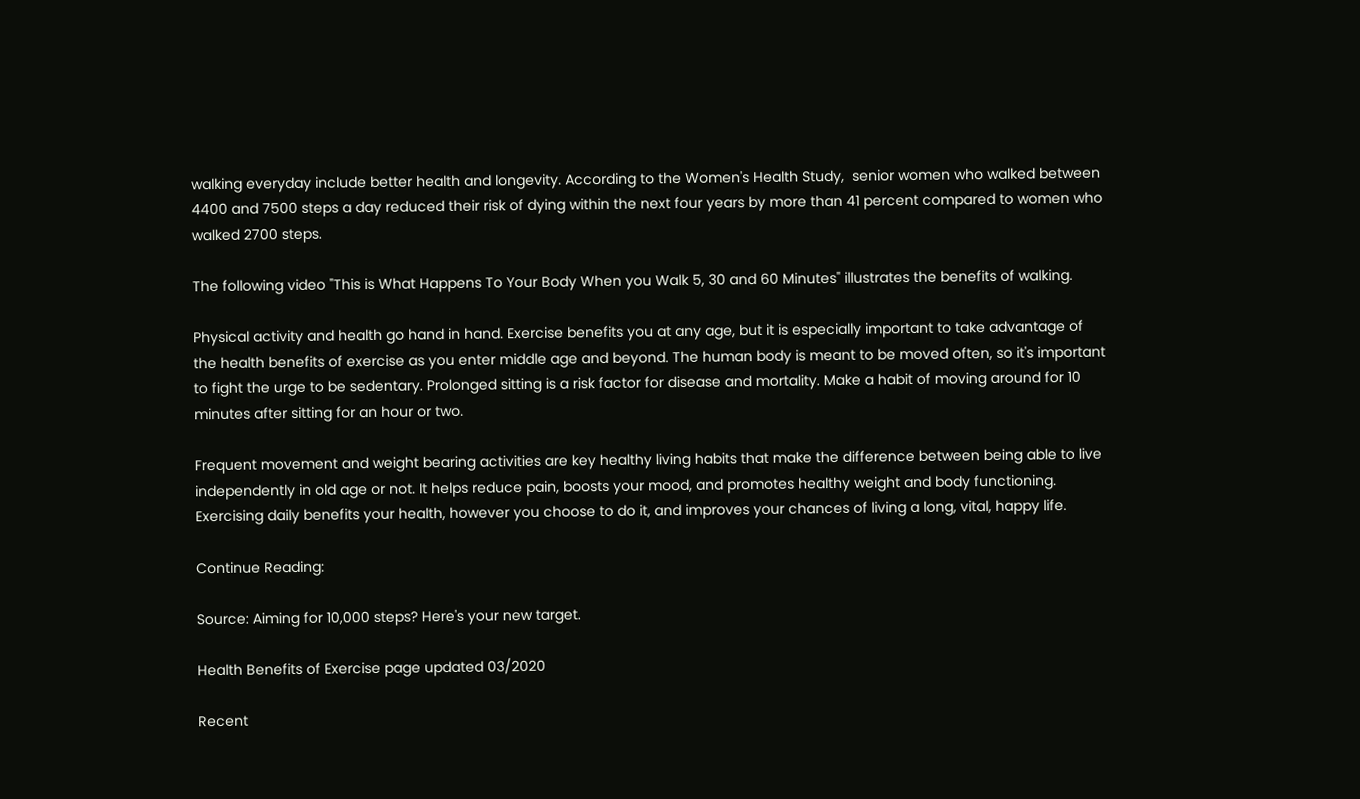walking everyday include better health and longevity. According to the Women's Health Study,  senior women who walked between 4400 and 7500 steps a day reduced their risk of dying within the next four years by more than 41 percent compared to women who walked 2700 steps.

The following video "This is What Happens To Your Body When you Walk 5, 30 and 60 Minutes" illustrates the benefits of walking.

Physical activity and health go hand in hand. Exercise benefits you at any age, but it is especially important to take advantage of the health benefits of exercise as you enter middle age and beyond. The human body is meant to be moved often, so it's important to fight the urge to be sedentary. Prolonged sitting is a risk factor for disease and mortality. Make a habit of moving around for 10 minutes after sitting for an hour or two.

Frequent movement and weight bearing activities are key healthy living habits that make the difference between being able to live independently in old age or not. It helps reduce pain, boosts your mood, and promotes healthy weight and body functioning. Exercising daily benefits your health, however you choose to do it, and improves your chances of living a long, vital, happy life.

Continue Reading:

Source: Aiming for 10,000 steps? Here's your new target.

Health Benefits of Exercise page updated 03/2020

Recent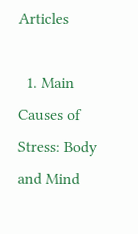Articles

  1. Main Causes of Stress: Body and Mind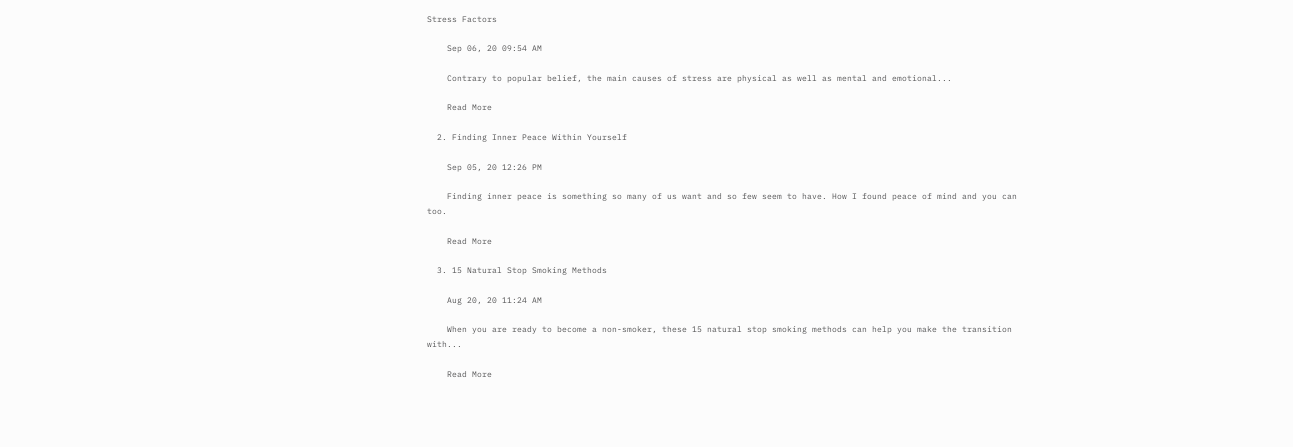Stress Factors

    Sep 06, 20 09:54 AM

    Contrary to popular belief, the main causes of stress are physical as well as mental and emotional...

    Read More

  2. Finding Inner Peace Within Yourself

    Sep 05, 20 12:26 PM

    Finding inner peace is something so many of us want and so few seem to have. How I found peace of mind and you can too.

    Read More

  3. 15 Natural Stop Smoking Methods

    Aug 20, 20 11:24 AM

    When you are ready to become a non-smoker, these 15 natural stop smoking methods can help you make the transition with...

    Read More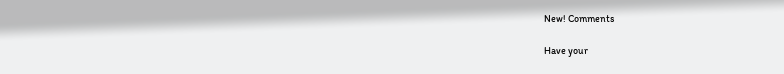New! Comments

Have your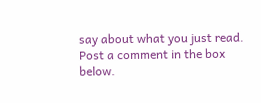say about what you just read. Post a comment in the box below.